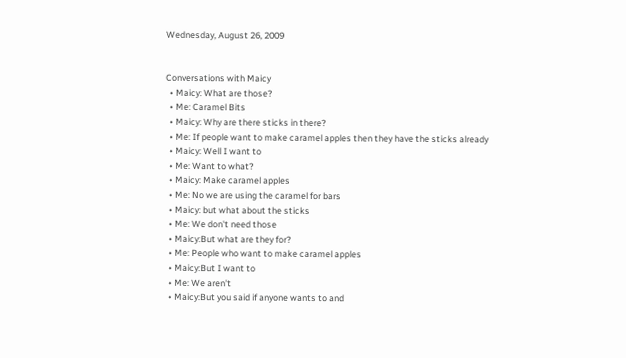Wednesday, August 26, 2009


Conversations with Maicy
  • Maicy: What are those?
  • Me: Caramel Bits
  • Maicy: Why are there sticks in there?
  • Me: If people want to make caramel apples then they have the sticks already
  • Maicy: Well I want to
  • Me: Want to what?
  • Maicy: Make caramel apples
  • Me: No we are using the caramel for bars
  • Maicy: but what about the sticks
  • Me: We don't need those
  • Maicy:But what are they for?
  • Me: People who want to make caramel apples
  • Maicy:But I want to
  • Me: We aren't
  • Maicy:But you said if anyone wants to and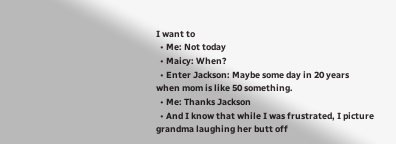I want to
  • Me: Not today
  • Maicy: When?
  • Enter Jackson: Maybe some day in 20 years when mom is like 50 something.
  • Me: Thanks Jackson
  • And I know that while I was frustrated, I picture grandma laughing her butt off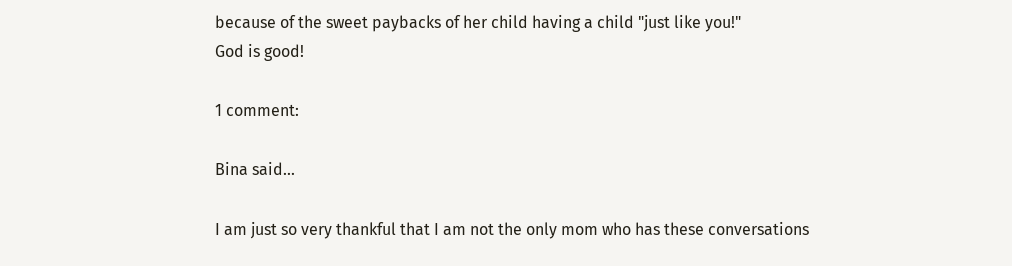because of the sweet paybacks of her child having a child "just like you!"
God is good!

1 comment:

Bina said...

I am just so very thankful that I am not the only mom who has these conversations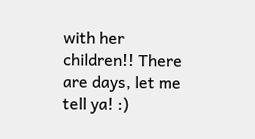with her children!! There are days, let me tell ya! :)